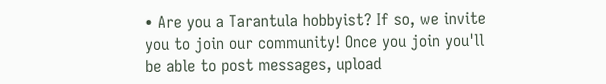• Are you a Tarantula hobbyist? If so, we invite you to join our community! Once you join you'll be able to post messages, upload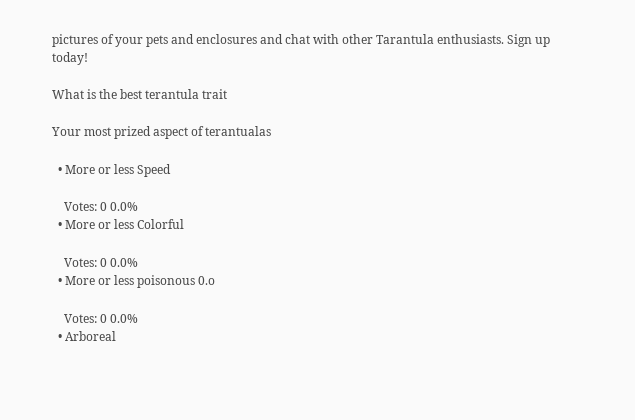pictures of your pets and enclosures and chat with other Tarantula enthusiasts. Sign up today!

What is the best terantula trait

Your most prized aspect of terantualas

  • More or less Speed

    Votes: 0 0.0%
  • More or less Colorful

    Votes: 0 0.0%
  • More or less poisonous 0.o

    Votes: 0 0.0%
  • Arboreal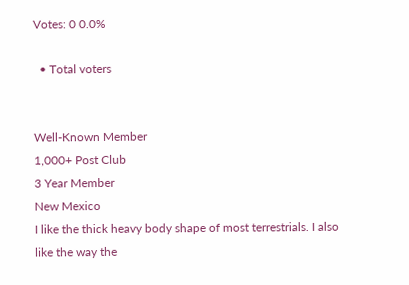Votes: 0 0.0%

  • Total voters


Well-Known Member
1,000+ Post Club
3 Year Member
New Mexico
I like the thick heavy body shape of most terrestrials. I also like the way the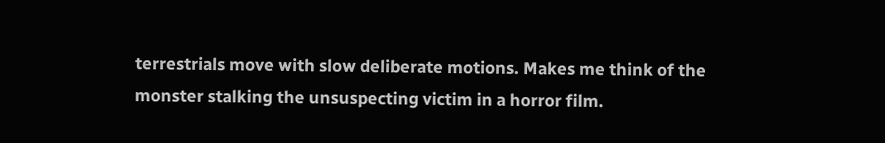terrestrials move with slow deliberate motions. Makes me think of the monster stalking the unsuspecting victim in a horror film.